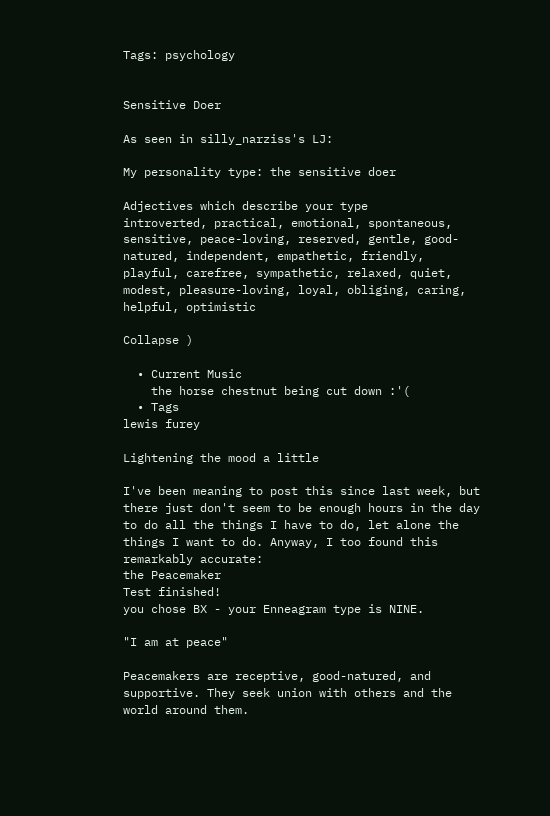Tags: psychology


Sensitive Doer

As seen in silly_narziss's LJ:

My personality type: the sensitive doer

Adjectives which describe your type
introverted, practical, emotional, spontaneous, sensitive, peace-loving, reserved, gentle, good-natured, independent, empathetic, friendly, playful, carefree, sympathetic, relaxed, quiet, modest, pleasure-loving, loyal, obliging, caring, helpful, optimistic

Collapse )

  • Current Music
    the horse chestnut being cut down :'(
  • Tags
lewis furey

Lightening the mood a little

I've been meaning to post this since last week, but there just don't seem to be enough hours in the day to do all the things I have to do, let alone the things I want to do. Anyway, I too found this remarkably accurate:
the Peacemaker
Test finished!
you chose BX - your Enneagram type is NINE.

"I am at peace"

Peacemakers are receptive, good-natured, and supportive. They seek union with others and the world around them.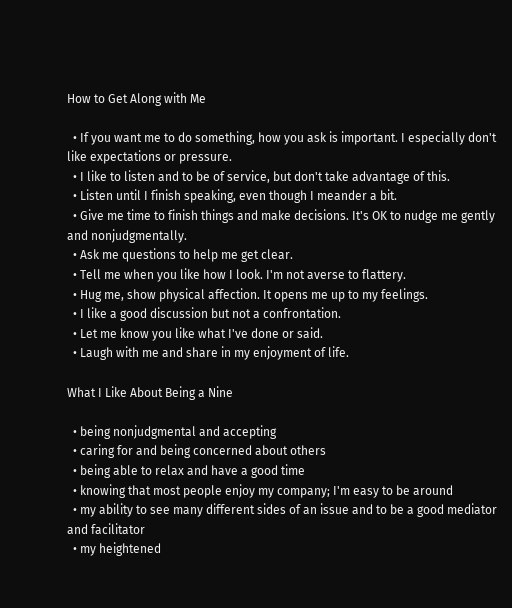How to Get Along with Me

  • If you want me to do something, how you ask is important. I especially don't like expectations or pressure.
  • I like to listen and to be of service, but don't take advantage of this.
  • Listen until I finish speaking, even though I meander a bit.
  • Give me time to finish things and make decisions. It's OK to nudge me gently and nonjudgmentally.
  • Ask me questions to help me get clear.
  • Tell me when you like how I look. I'm not averse to flattery.
  • Hug me, show physical affection. It opens me up to my feelings.
  • I like a good discussion but not a confrontation.
  • Let me know you like what I've done or said.
  • Laugh with me and share in my enjoyment of life.

What I Like About Being a Nine

  • being nonjudgmental and accepting
  • caring for and being concerned about others
  • being able to relax and have a good time
  • knowing that most people enjoy my company; I'm easy to be around
  • my ability to see many different sides of an issue and to be a good mediator and facilitator
  • my heightened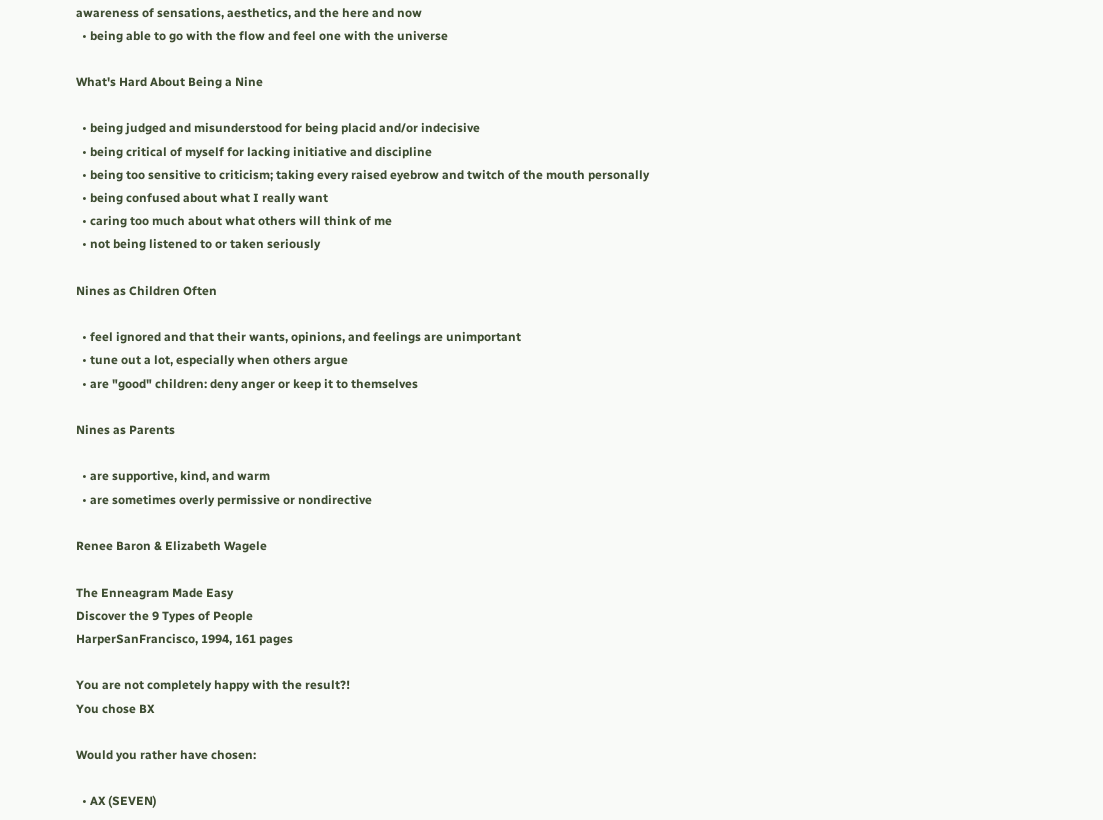awareness of sensations, aesthetics, and the here and now
  • being able to go with the flow and feel one with the universe

What's Hard About Being a Nine

  • being judged and misunderstood for being placid and/or indecisive
  • being critical of myself for lacking initiative and discipline
  • being too sensitive to criticism; taking every raised eyebrow and twitch of the mouth personally
  • being confused about what I really want
  • caring too much about what others will think of me
  • not being listened to or taken seriously

Nines as Children Often

  • feel ignored and that their wants, opinions, and feelings are unimportant
  • tune out a lot, especially when others argue
  • are "good" children: deny anger or keep it to themselves

Nines as Parents

  • are supportive, kind, and warm
  • are sometimes overly permissive or nondirective

Renee Baron & Elizabeth Wagele

The Enneagram Made Easy
Discover the 9 Types of People
HarperSanFrancisco, 1994, 161 pages

You are not completely happy with the result?!
You chose BX

Would you rather have chosen:

  • AX (SEVEN)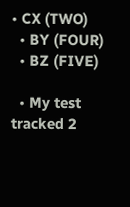• CX (TWO)
  • BY (FOUR)
  • BZ (FIVE)

  • My test tracked 2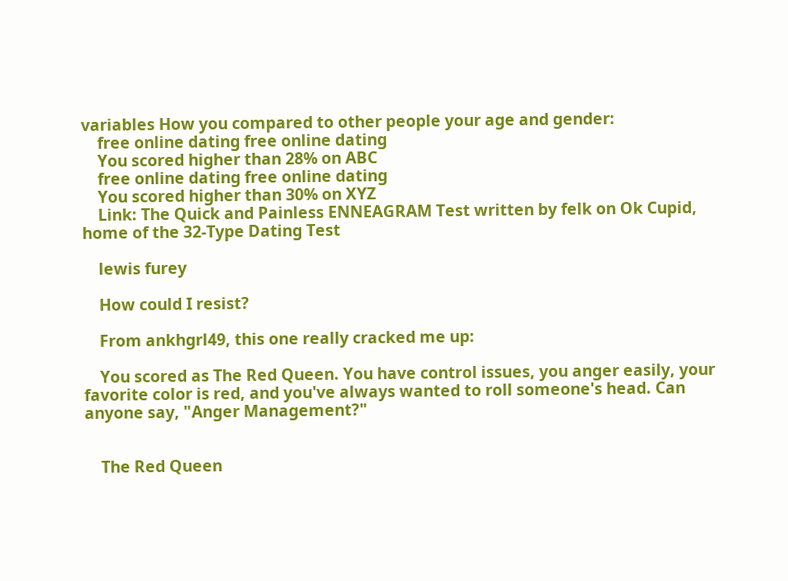variables How you compared to other people your age and gender:
    free online dating free online dating
    You scored higher than 28% on ABC
    free online dating free online dating
    You scored higher than 30% on XYZ
    Link: The Quick and Painless ENNEAGRAM Test written by felk on Ok Cupid, home of the 32-Type Dating Test

    lewis furey

    How could I resist?

    From ankhgrl49, this one really cracked me up:

    You scored as The Red Queen. You have control issues, you anger easily, your favorite color is red, and you've always wanted to roll someone's head. Can anyone say, "Anger Management?"


    The Red Queen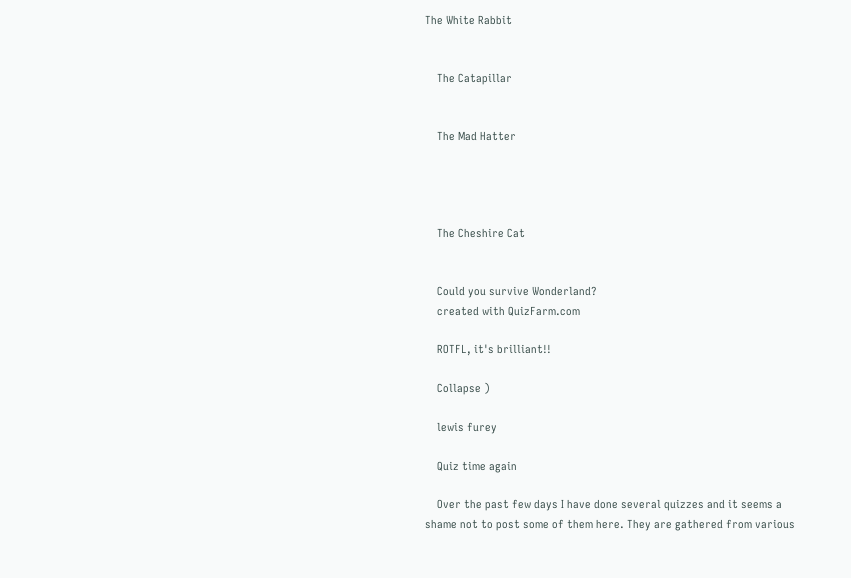The White Rabbit


    The Catapillar


    The Mad Hatter




    The Cheshire Cat


    Could you survive Wonderland?
    created with QuizFarm.com

    ROTFL, it's brilliant!!

    Collapse )

    lewis furey

    Quiz time again

    Over the past few days I have done several quizzes and it seems a shame not to post some of them here. They are gathered from various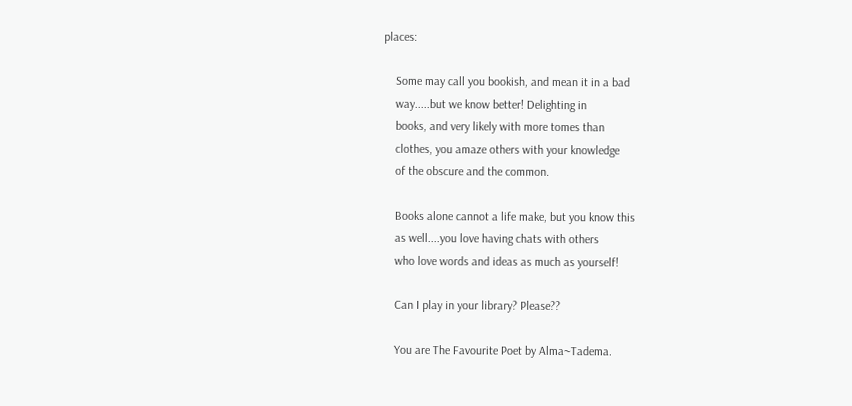places:

    Some may call you bookish, and mean it in a bad
    way.....but we know better! Delighting in
    books, and very likely with more tomes than
    clothes, you amaze others with your knowledge
    of the obscure and the common.

    Books alone cannot a life make, but you know this
    as well....you love having chats with others
    who love words and ideas as much as yourself!

    Can I play in your library? Please??

    You are The Favourite Poet by Alma~Tadema.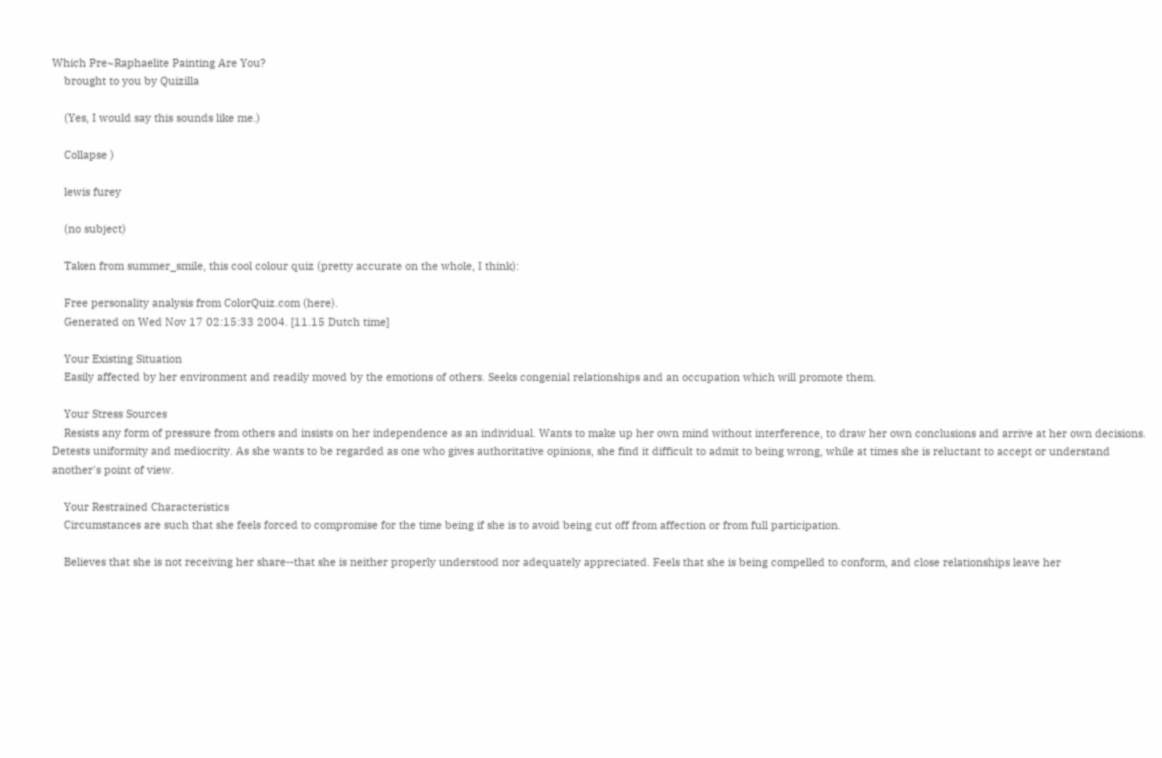Which Pre~Raphaelite Painting Are You?
    brought to you by Quizilla

    (Yes, I would say this sounds like me.)

    Collapse )

    lewis furey

    (no subject)

    Taken from summer_smile, this cool colour quiz (pretty accurate on the whole, I think):

    Free personality analysis from ColorQuiz.com (here).
    Generated on Wed Nov 17 02:15:33 2004. [11.15 Dutch time]

    Your Existing Situation
    Easily affected by her environment and readily moved by the emotions of others. Seeks congenial relationships and an occupation which will promote them.

    Your Stress Sources
    Resists any form of pressure from others and insists on her independence as an individual. Wants to make up her own mind without interference, to draw her own conclusions and arrive at her own decisions. Detests uniformity and mediocrity. As she wants to be regarded as one who gives authoritative opinions, she find it difficult to admit to being wrong, while at times she is reluctant to accept or understand another's point of view.

    Your Restrained Characteristics
    Circumstances are such that she feels forced to compromise for the time being if she is to avoid being cut off from affection or from full participation.

    Believes that she is not receiving her share--that she is neither properly understood nor adequately appreciated. Feels that she is being compelled to conform, and close relationships leave her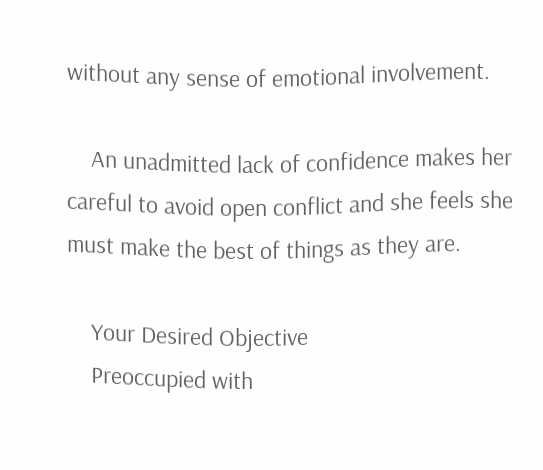without any sense of emotional involvement.

    An unadmitted lack of confidence makes her careful to avoid open conflict and she feels she must make the best of things as they are.

    Your Desired Objective
    Preoccupied with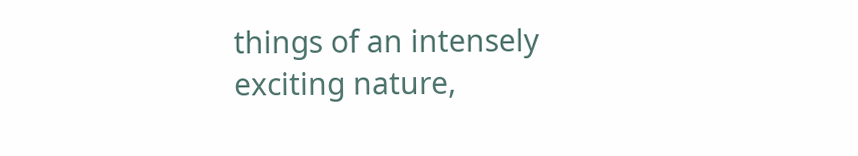things of an intensely exciting nature,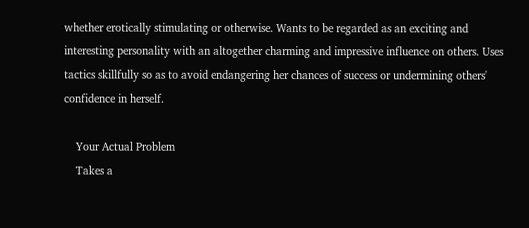whether erotically stimulating or otherwise. Wants to be regarded as an exciting and interesting personality with an altogether charming and impressive influence on others. Uses tactics skillfully so as to avoid endangering her chances of success or undermining others' confidence in herself.

    Your Actual Problem
    Takes a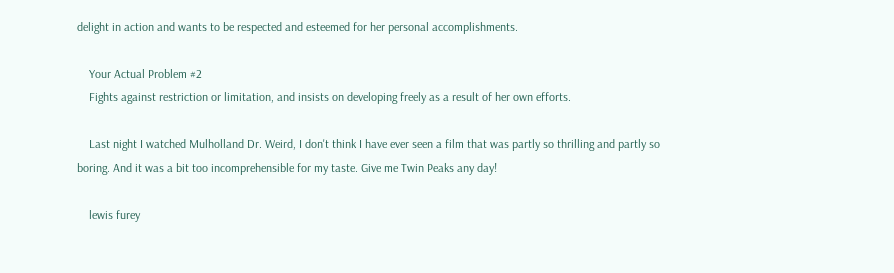delight in action and wants to be respected and esteemed for her personal accomplishments.

    Your Actual Problem #2
    Fights against restriction or limitation, and insists on developing freely as a result of her own efforts.

    Last night I watched Mulholland Dr. Weird, I don't think I have ever seen a film that was partly so thrilling and partly so boring. And it was a bit too incomprehensible for my taste. Give me Twin Peaks any day!

    lewis furey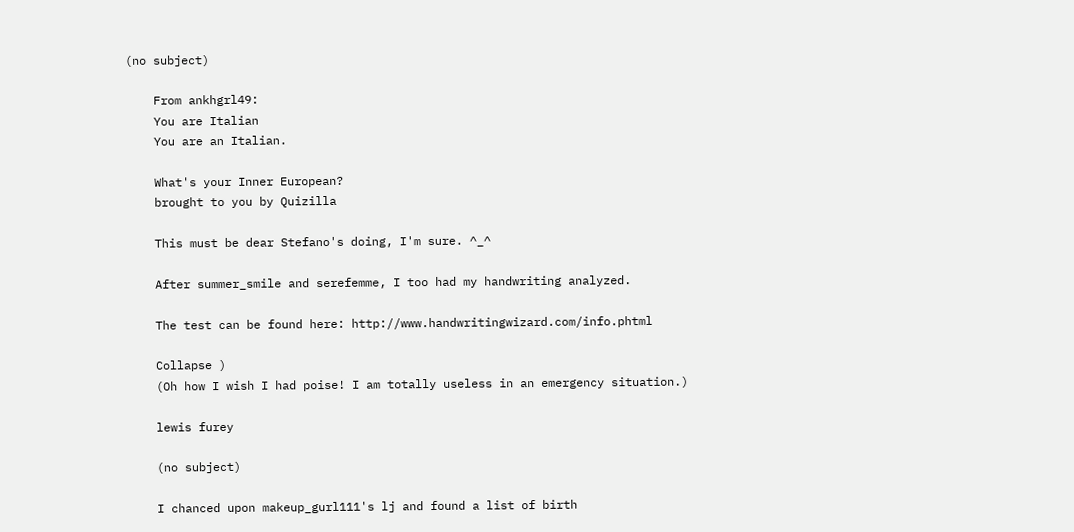(no subject)

    From ankhgrl49:
    You are Italian
    You are an Italian.

    What's your Inner European?
    brought to you by Quizilla

    This must be dear Stefano's doing, I'm sure. ^_^

    After summer_smile and serefemme, I too had my handwriting analyzed.

    The test can be found here: http://www.handwritingwizard.com/info.phtml

    Collapse )
    (Oh how I wish I had poise! I am totally useless in an emergency situation.)

    lewis furey

    (no subject)

    I chanced upon makeup_gurl111's lj and found a list of birth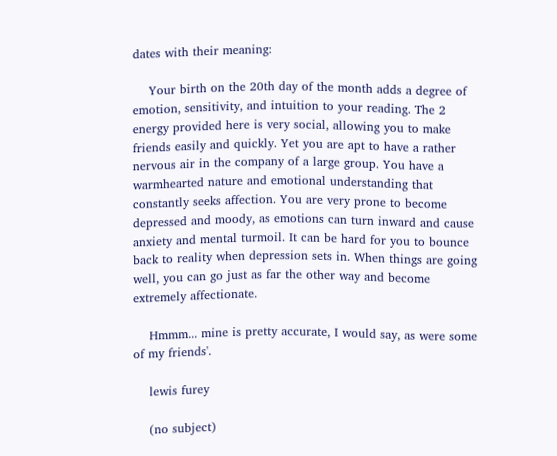dates with their meaning:

    Your birth on the 20th day of the month adds a degree of emotion, sensitivity, and intuition to your reading. The 2 energy provided here is very social, allowing you to make friends easily and quickly. Yet you are apt to have a rather nervous air in the company of a large group. You have a warmhearted nature and emotional understanding that constantly seeks affection. You are very prone to become depressed and moody, as emotions can turn inward and cause anxiety and mental turmoil. It can be hard for you to bounce back to reality when depression sets in. When things are going well, you can go just as far the other way and become extremely affectionate.

    Hmmm... mine is pretty accurate, I would say, as were some of my friends'.

    lewis furey

    (no subject)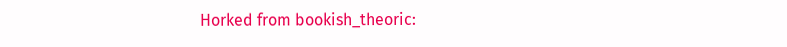Horked from bookish_theoric: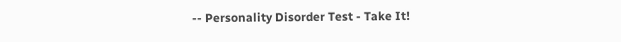-- Personality Disorder Test - Take It!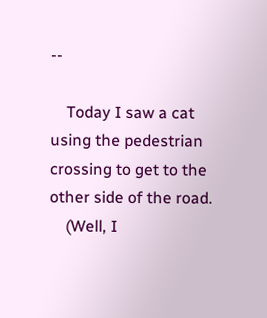--

    Today I saw a cat using the pedestrian crossing to get to the other side of the road.
    (Well, I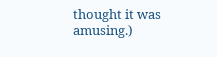thought it was amusing.)